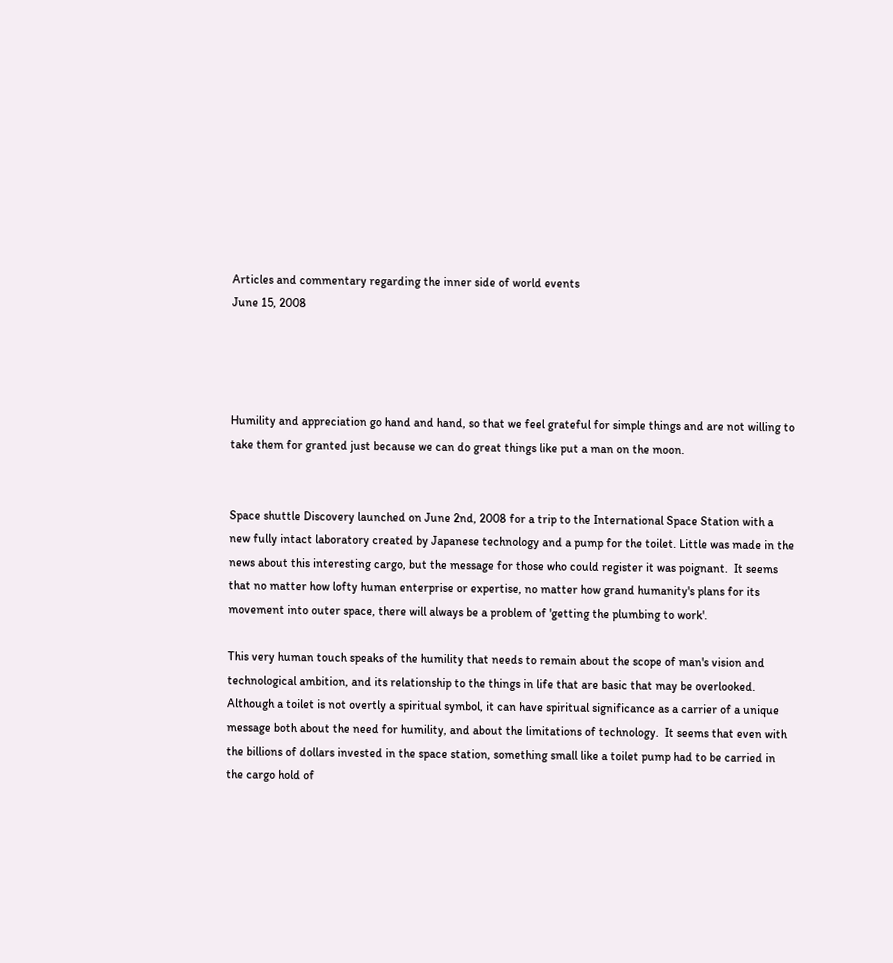Articles and commentary regarding the inner side of world events
June 15, 2008




Humility and appreciation go hand and hand, so that we feel grateful for simple things and are not willing to take them for granted just because we can do great things like put a man on the moon.


Space shuttle Discovery launched on June 2nd, 2008 for a trip to the International Space Station with a new fully intact laboratory created by Japanese technology and a pump for the toilet. Little was made in the news about this interesting cargo, but the message for those who could register it was poignant.  It seems that no matter how lofty human enterprise or expertise, no matter how grand humanity's plans for its movement into outer space, there will always be a problem of 'getting the plumbing to work'.

This very human touch speaks of the humility that needs to remain about the scope of man's vision and technological ambition, and its relationship to the things in life that are basic that may be overlooked.  Although a toilet is not overtly a spiritual symbol, it can have spiritual significance as a carrier of a unique message both about the need for humility, and about the limitations of technology.  It seems that even with the billions of dollars invested in the space station, something small like a toilet pump had to be carried in the cargo hold of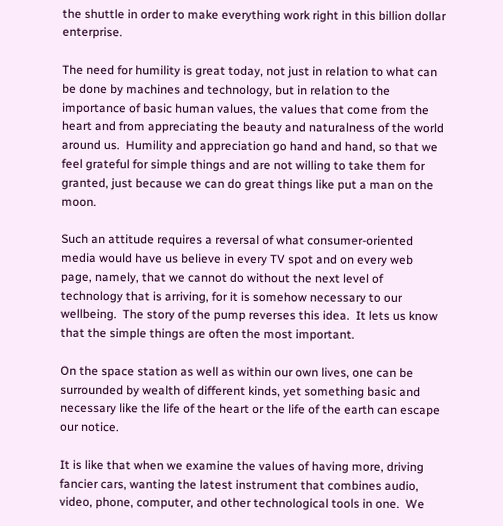the shuttle in order to make everything work right in this billion dollar enterprise.

The need for humility is great today, not just in relation to what can be done by machines and technology, but in relation to the importance of basic human values, the values that come from the heart and from appreciating the beauty and naturalness of the world around us.  Humility and appreciation go hand and hand, so that we feel grateful for simple things and are not willing to take them for granted, just because we can do great things like put a man on the moon.

Such an attitude requires a reversal of what consumer-oriented media would have us believe in every TV spot and on every web page, namely, that we cannot do without the next level of technology that is arriving, for it is somehow necessary to our wellbeing.  The story of the pump reverses this idea.  It lets us know that the simple things are often the most important.

On the space station as well as within our own lives, one can be surrounded by wealth of different kinds, yet something basic and necessary like the life of the heart or the life of the earth can escape our notice.

It is like that when we examine the values of having more, driving fancier cars, wanting the latest instrument that combines audio, video, phone, computer, and other technological tools in one.  We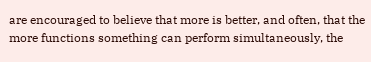are encouraged to believe that more is better, and often, that the more functions something can perform simultaneously, the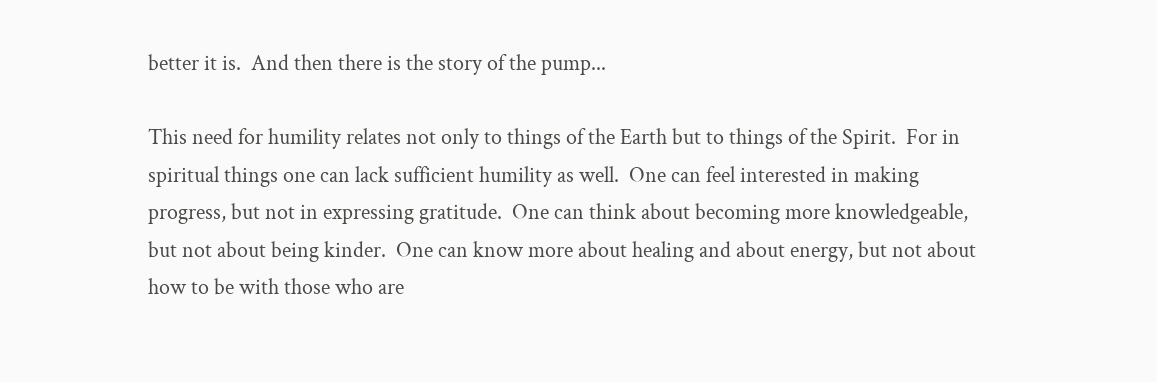better it is.  And then there is the story of the pump...

This need for humility relates not only to things of the Earth but to things of the Spirit.  For in spiritual things one can lack sufficient humility as well.  One can feel interested in making progress, but not in expressing gratitude.  One can think about becoming more knowledgeable, but not about being kinder.  One can know more about healing and about energy, but not about how to be with those who are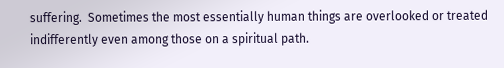suffering.  Sometimes the most essentially human things are overlooked or treated indifferently even among those on a spiritual path.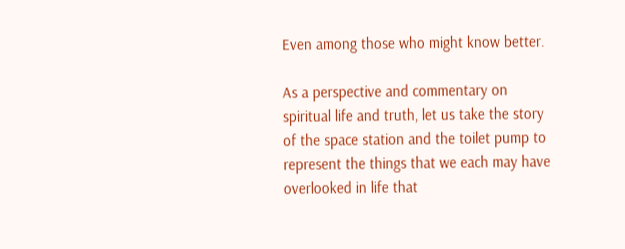Even among those who might know better.

As a perspective and commentary on spiritual life and truth, let us take the story of the space station and the toilet pump to represent the things that we each may have overlooked in life that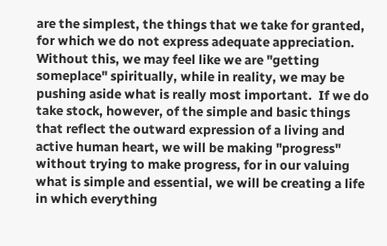are the simplest, the things that we take for granted, for which we do not express adequate appreciation.  Without this, we may feel like we are "getting someplace" spiritually, while in reality, we may be pushing aside what is really most important.  If we do take stock, however, of the simple and basic things that reflect the outward expression of a living and active human heart, we will be making "progress" without trying to make progress, for in our valuing what is simple and essential, we will be creating a life in which everything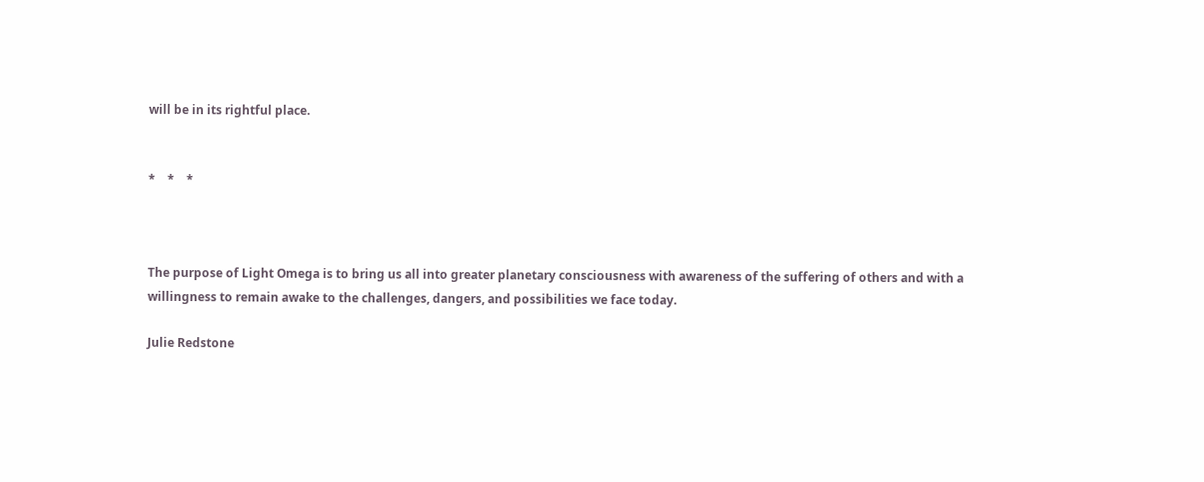will be in its rightful place.


*    *    *



The purpose of Light Omega is to bring us all into greater planetary consciousness with awareness of the suffering of others and with a willingness to remain awake to the challenges, dangers, and possibilities we face today.

Julie Redstone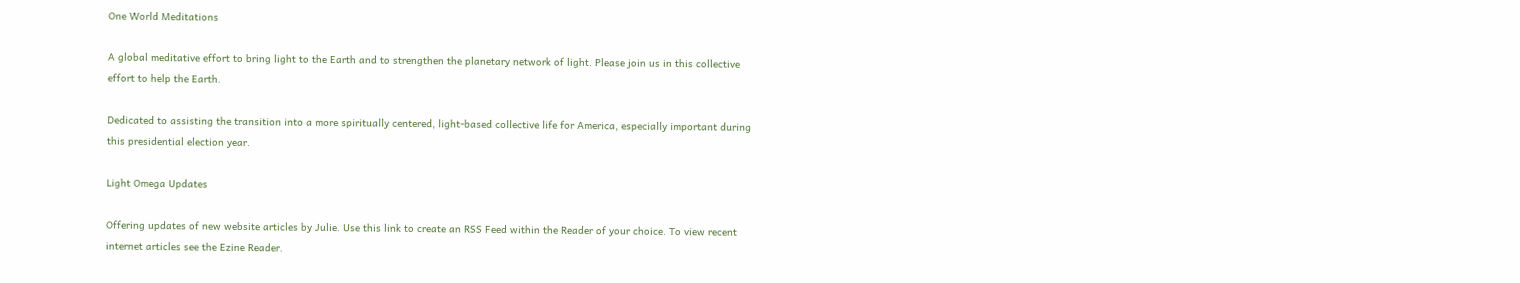One World Meditations

A global meditative effort to bring light to the Earth and to strengthen the planetary network of light. Please join us in this collective effort to help the Earth.

Dedicated to assisting the transition into a more spiritually centered, light-based collective life for America, especially important during this presidential election year.

Light Omega Updates

Offering updates of new website articles by Julie. Use this link to create an RSS Feed within the Reader of your choice. To view recent internet articles see the Ezine Reader.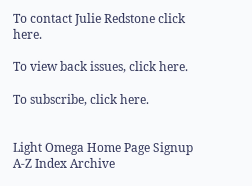To contact Julie Redstone click here.

To view back issues, click here.

To subscribe, click here.


Light Omega Home Page Signup A-Z Index Archive